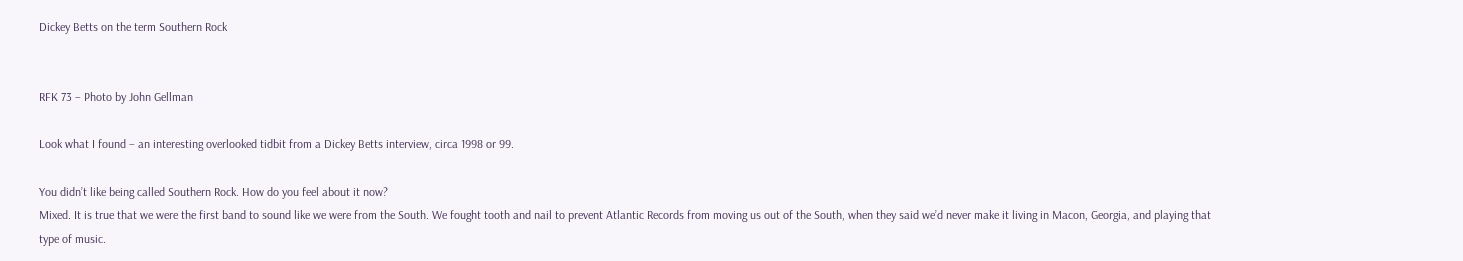Dickey Betts on the term Southern Rock


RFK 73 – Photo by John Gellman

Look what I found – an interesting overlooked tidbit from a Dickey Betts interview, circa 1998 or 99.

You didn’t like being called Southern Rock. How do you feel about it now?
Mixed. It is true that we were the first band to sound like we were from the South. We fought tooth and nail to prevent Atlantic Records from moving us out of the South, when they said we’d never make it living in Macon, Georgia, and playing that type of music.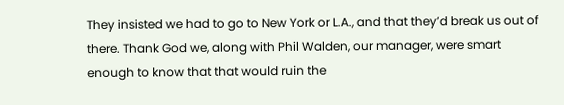They insisted we had to go to New York or L.A., and that they’d break us out of there. Thank God we, along with Phil Walden, our manager, were smart enough to know that that would ruin the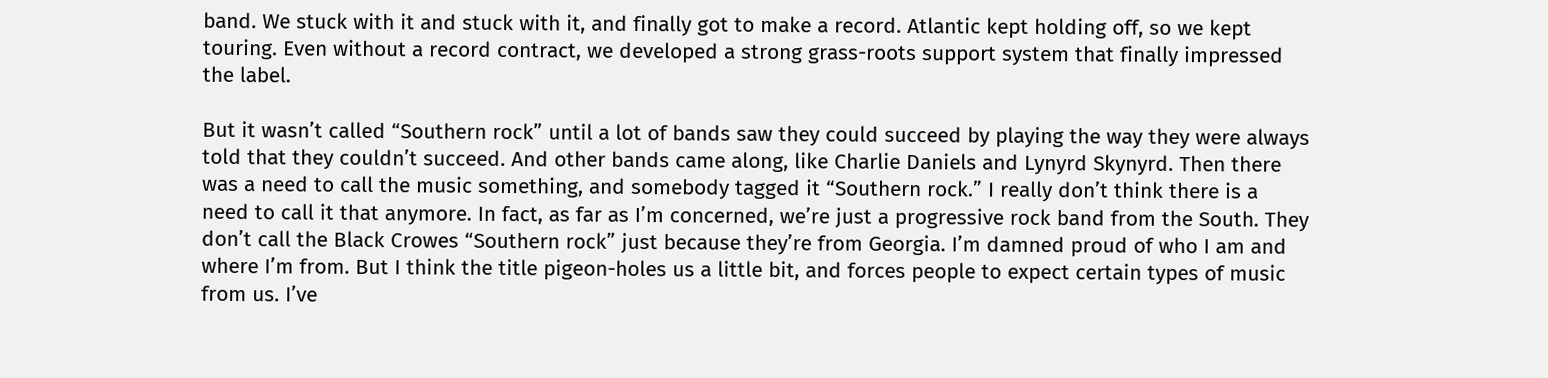band. We stuck with it and stuck with it, and finally got to make a record. Atlantic kept holding off, so we kept touring. Even without a record contract, we developed a strong grass-roots support system that finally impressed the label.

But it wasn’t called “Southern rock” until a lot of bands saw they could succeed by playing the way they were always told that they couldn’t succeed. And other bands came along, like Charlie Daniels and Lynyrd Skynyrd. Then there was a need to call the music something, and somebody tagged it “Southern rock.” I really don’t think there is a need to call it that anymore. In fact, as far as I’m concerned, we’re just a progressive rock band from the South. They don’t call the Black Crowes “Southern rock” just because they’re from Georgia. I’m damned proud of who I am and where I’m from. But I think the title pigeon-holes us a little bit, and forces people to expect certain types of music from us. I’ve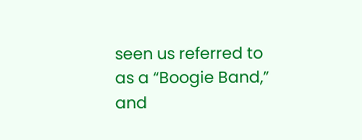seen us referred to as a “Boogie Band,” and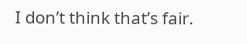I don’t think that’s fair.